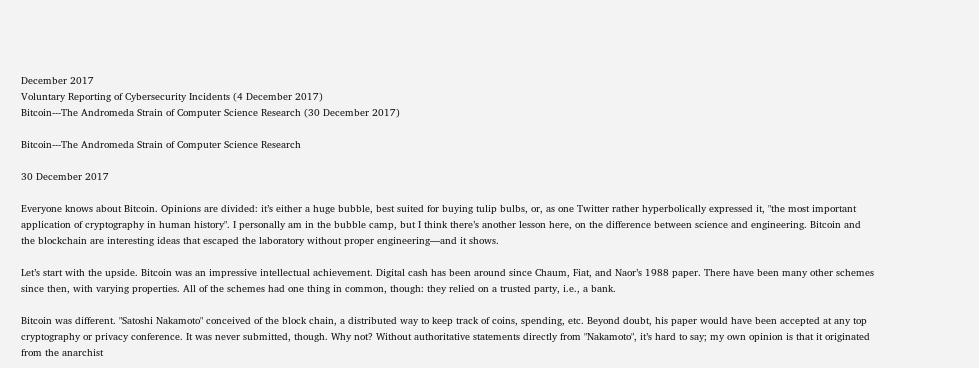December 2017
Voluntary Reporting of Cybersecurity Incidents (4 December 2017)
Bitcoin---The Andromeda Strain of Computer Science Research (30 December 2017)

Bitcoin---The Andromeda Strain of Computer Science Research

30 December 2017

Everyone knows about Bitcoin. Opinions are divided: it’s either a huge bubble, best suited for buying tulip bulbs, or, as one Twitter rather hyperbolically expressed it, "the most important application of cryptography in human history". I personally am in the bubble camp, but I think there’s another lesson here, on the difference between science and engineering. Bitcoin and the blockchain are interesting ideas that escaped the laboratory without proper engineering—and it shows.

Let’s start with the upside. Bitcoin was an impressive intellectual achievement. Digital cash has been around since Chaum, Fiat, and Naor’s 1988 paper. There have been many other schemes since then, with varying properties. All of the schemes had one thing in common, though: they relied on a trusted party, i.e., a bank.

Bitcoin was different. "Satoshi Nakamoto" conceived of the block chain, a distributed way to keep track of coins, spending, etc. Beyond doubt, his paper would have been accepted at any top cryptography or privacy conference. It was never submitted, though. Why not? Without authoritative statements directly from "Nakamoto", it’s hard to say; my own opinion is that it originated from the anarchist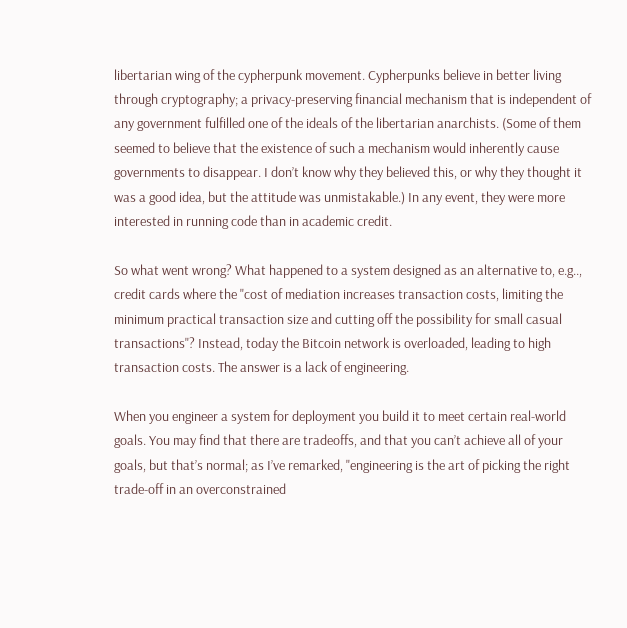libertarian wing of the cypherpunk movement. Cypherpunks believe in better living through cryptography; a privacy-preserving financial mechanism that is independent of any government fulfilled one of the ideals of the libertarian anarchists. (Some of them seemed to believe that the existence of such a mechanism would inherently cause governments to disappear. I don’t know why they believed this, or why they thought it was a good idea, but the attitude was unmistakable.) In any event, they were more interested in running code than in academic credit.

So what went wrong? What happened to a system designed as an alternative to, e.g.., credit cards where the "cost of mediation increases transaction costs, limiting the minimum practical transaction size and cutting off the possibility for small casual transactions"? Instead, today the Bitcoin network is overloaded, leading to high transaction costs. The answer is a lack of engineering.

When you engineer a system for deployment you build it to meet certain real-world goals. You may find that there are tradeoffs, and that you can’t achieve all of your goals, but that’s normal; as I’ve remarked, "engineering is the art of picking the right trade-off in an overconstrained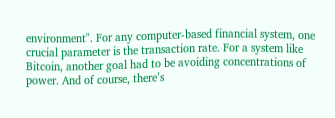environment". For any computer-based financial system, one crucial parameter is the transaction rate. For a system like Bitcoin, another goal had to be avoiding concentrations of power. And of course, there’s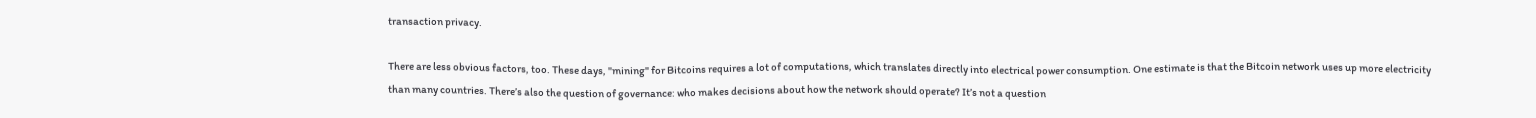transaction privacy.

There are less obvious factors, too. These days, "mining" for Bitcoins requires a lot of computations, which translates directly into electrical power consumption. One estimate is that the Bitcoin network uses up more electricity than many countries. There’s also the question of governance: who makes decisions about how the network should operate? It’s not a question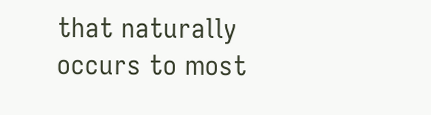that naturally occurs to most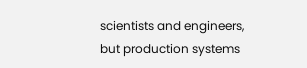scientists and engineers, but production systems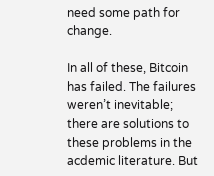need some path for change.

In all of these, Bitcoin has failed. The failures weren’t inevitable; there are solutions to these problems in the acdemic literature. But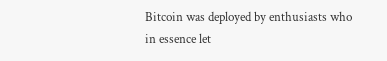Bitcoin was deployed by enthusiasts who in essence let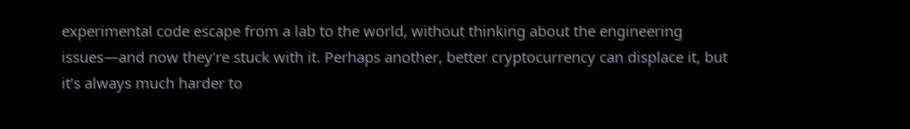experimental code escape from a lab to the world, without thinking about the engineering issues—and now they’re stuck with it. Perhaps another, better cryptocurrency can displace it, but it’s always much harder to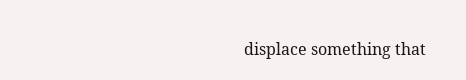displace something that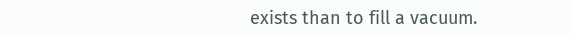exists than to fill a vacuum.